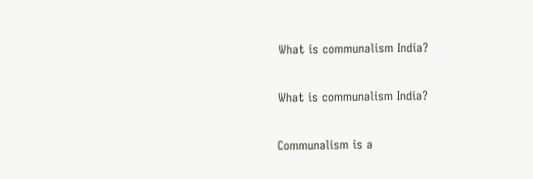What is communalism India?

What is communalism India?

Communalism is a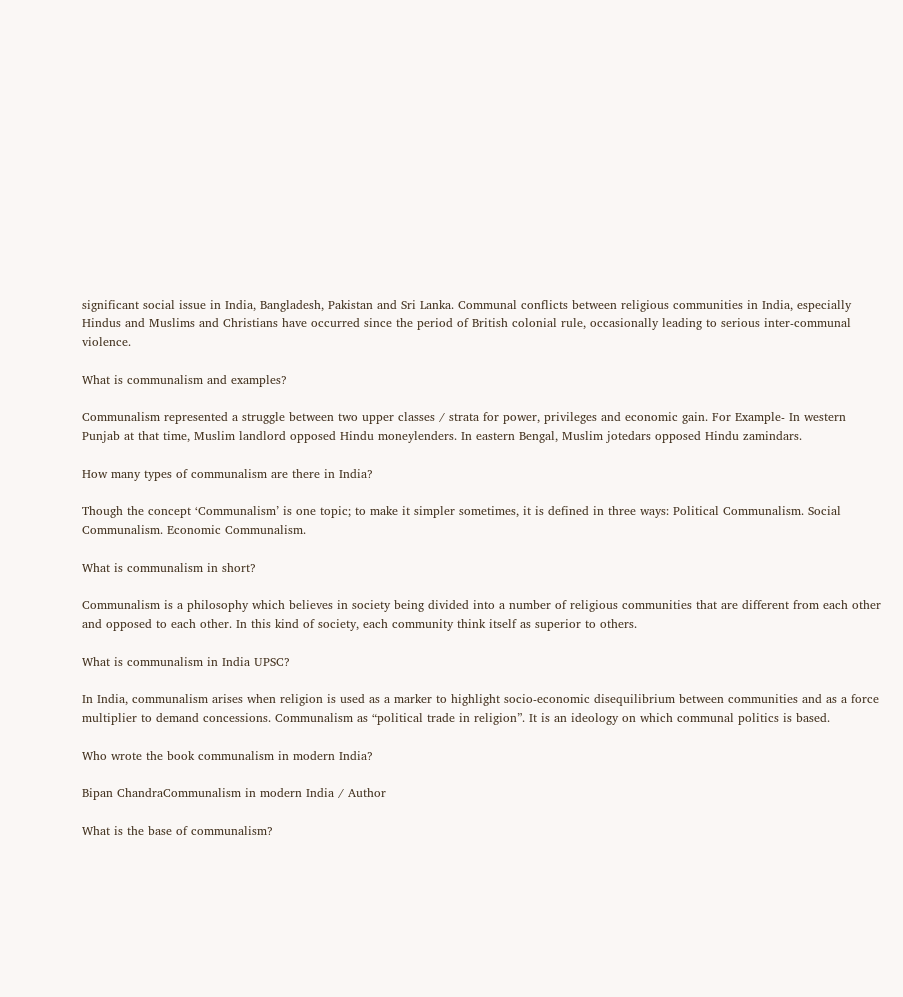significant social issue in India, Bangladesh, Pakistan and Sri Lanka. Communal conflicts between religious communities in India, especially Hindus and Muslims and Christians have occurred since the period of British colonial rule, occasionally leading to serious inter-communal violence.

What is communalism and examples?

Communalism represented a struggle between two upper classes / strata for power, privileges and economic gain. For Example- In western Punjab at that time, Muslim landlord opposed Hindu moneylenders. In eastern Bengal, Muslim jotedars opposed Hindu zamindars.

How many types of communalism are there in India?

Though the concept ‘Communalism’ is one topic; to make it simpler sometimes, it is defined in three ways: Political Communalism. Social Communalism. Economic Communalism.

What is communalism in short?

Communalism is a philosophy which believes in society being divided into a number of religious communities that are different from each other and opposed to each other. In this kind of society, each community think itself as superior to others.

What is communalism in India UPSC?

In India, communalism arises when religion is used as a marker to highlight socio-economic disequilibrium between communities and as a force multiplier to demand concessions. Communalism as “political trade in religion”. It is an ideology on which communal politics is based.

Who wrote the book communalism in modern India?

Bipan ChandraCommunalism in modern India / Author

What is the base of communalism?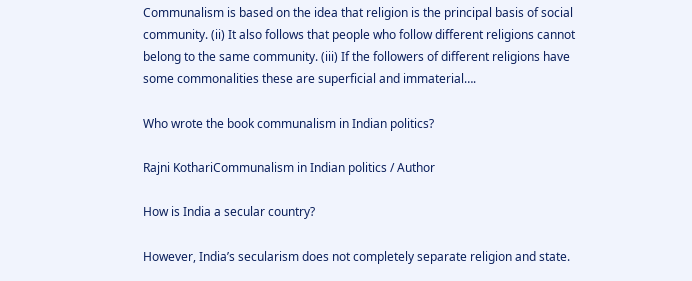Communalism is based on the idea that religion is the principal basis of social community. (ii) It also follows that people who follow different religions cannot belong to the same community. (iii) If the followers of different religions have some commonalities these are superficial and immaterial….

Who wrote the book communalism in Indian politics?

Rajni KothariCommunalism in Indian politics / Author

How is India a secular country?

However, India’s secularism does not completely separate religion and state.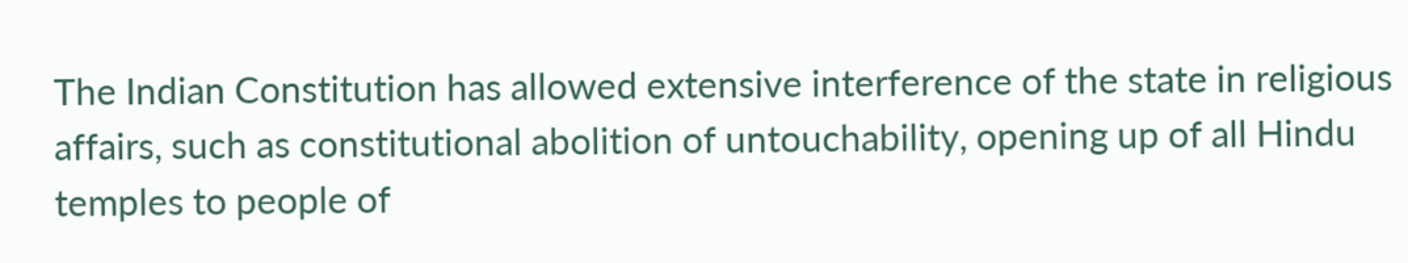The Indian Constitution has allowed extensive interference of the state in religious affairs, such as constitutional abolition of untouchability, opening up of all Hindu temples to people of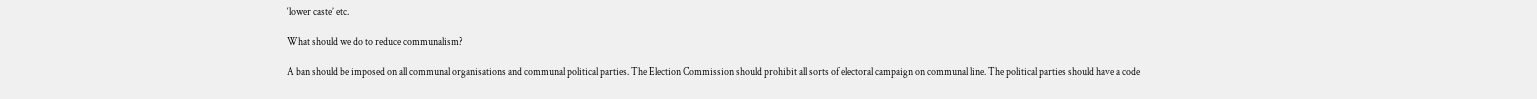‘lower caste’ etc.

What should we do to reduce communalism?

A ban should be imposed on all communal organisations and communal political parties. The Election Commission should prohibit all sorts of electoral campaign on communal line. The political parties should have a code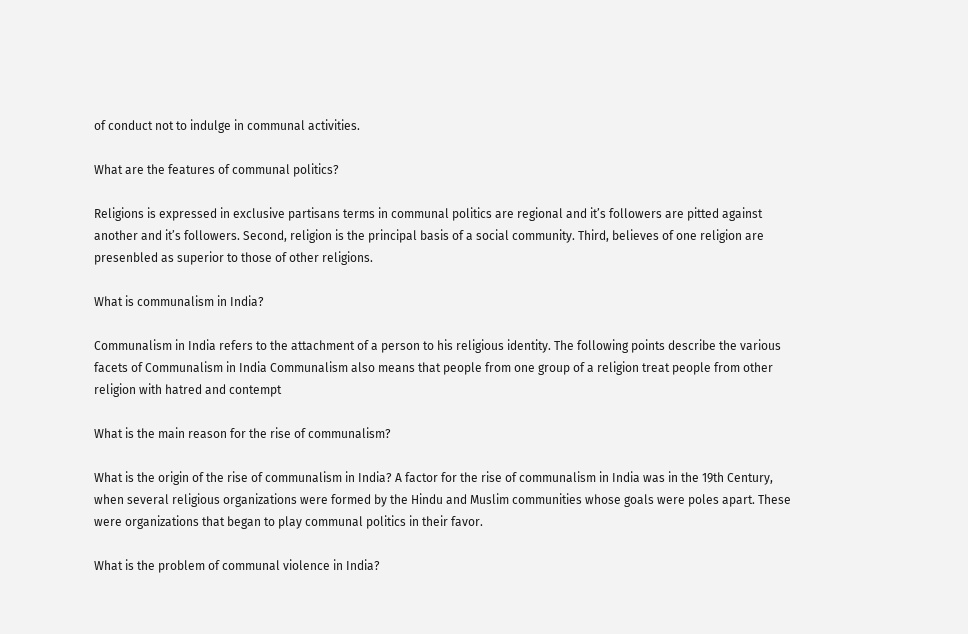of conduct not to indulge in communal activities.

What are the features of communal politics?

Religions is expressed in exclusive partisans terms in communal politics are regional and it’s followers are pitted against another and it’s followers. Second, religion is the principal basis of a social community. Third, believes of one religion are presenbled as superior to those of other religions.

What is communalism in India?

Communalism in India refers to the attachment of a person to his religious identity. The following points describe the various facets of Communalism in India Communalism also means that people from one group of a religion treat people from other religion with hatred and contempt

What is the main reason for the rise of communalism?

What is the origin of the rise of communalism in India? A factor for the rise of communalism in India was in the 19th Century, when several religious organizations were formed by the Hindu and Muslim communities whose goals were poles apart. These were organizations that began to play communal politics in their favor.

What is the problem of communal violence in India?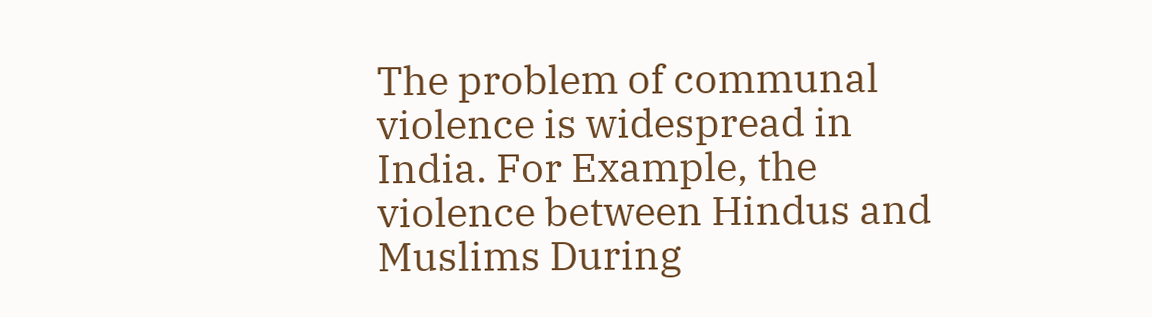The problem of communal violence is widespread in India. For Example, the violence between Hindus and Muslims During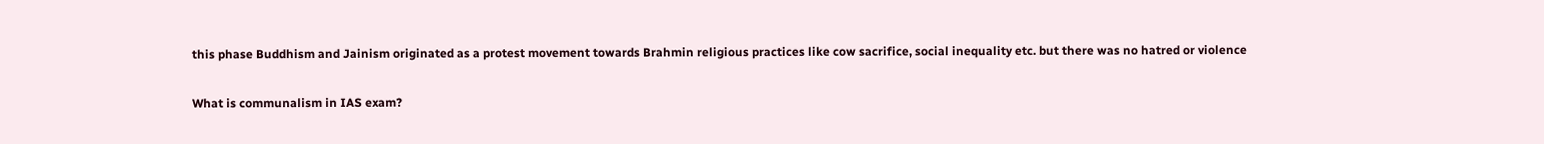this phase Buddhism and Jainism originated as a protest movement towards Brahmin religious practices like cow sacrifice, social inequality etc. but there was no hatred or violence

What is communalism in IAS exam?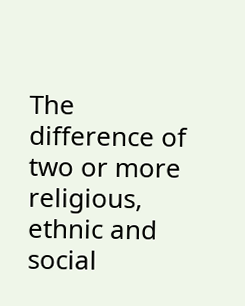The difference of two or more religious, ethnic and social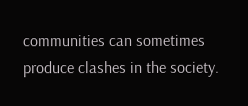communities can sometimes produce clashes in the society.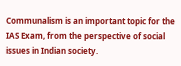Communalism is an important topic for the IAS Exam, from the perspective of social issues in Indian society.